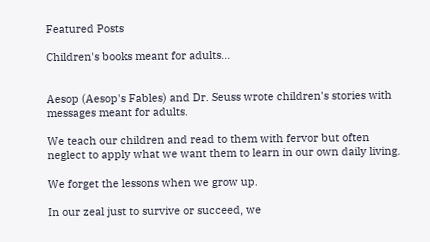Featured Posts

Children's books meant for adults...


Aesop (Aesop's Fables) and Dr. Seuss wrote children's stories with messages meant for adults.

We teach our children and read to them with fervor but often neglect to apply what we want them to learn in our own daily living.

We forget the lessons when we grow up.

In our zeal just to survive or succeed, we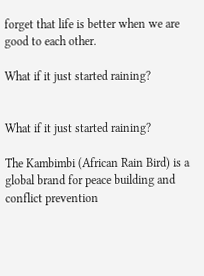forget that life is better when we are good to each other.

What if it just started raining?


What if it just started raining?

The Kambimbi (African Rain Bird) is a global brand for peace building and conflict prevention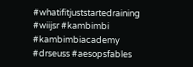#whatifitjuststartedraining #wiijsr #kambimbi #kambimbiacademy #drseuss #aesopsfables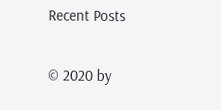Recent Posts

© 2020 by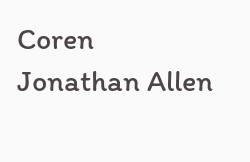Coren Jonathan Allen